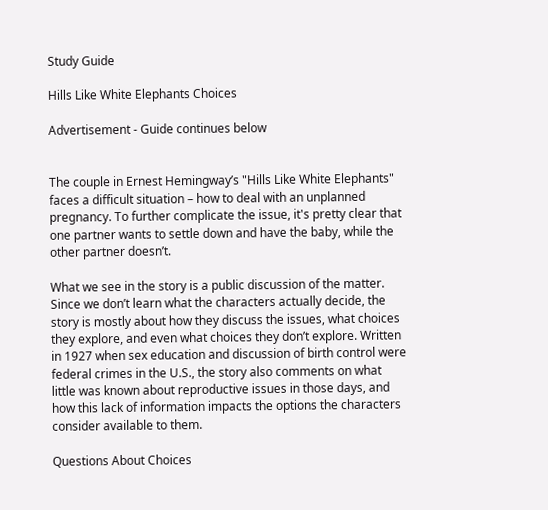Study Guide

Hills Like White Elephants Choices

Advertisement - Guide continues below


The couple in Ernest Hemingway’s "Hills Like White Elephants" faces a difficult situation – how to deal with an unplanned pregnancy. To further complicate the issue, it's pretty clear that one partner wants to settle down and have the baby, while the other partner doesn’t.

What we see in the story is a public discussion of the matter. Since we don’t learn what the characters actually decide, the story is mostly about how they discuss the issues, what choices they explore, and even what choices they don’t explore. Written in 1927 when sex education and discussion of birth control were federal crimes in the U.S., the story also comments on what little was known about reproductive issues in those days, and how this lack of information impacts the options the characters consider available to them.

Questions About Choices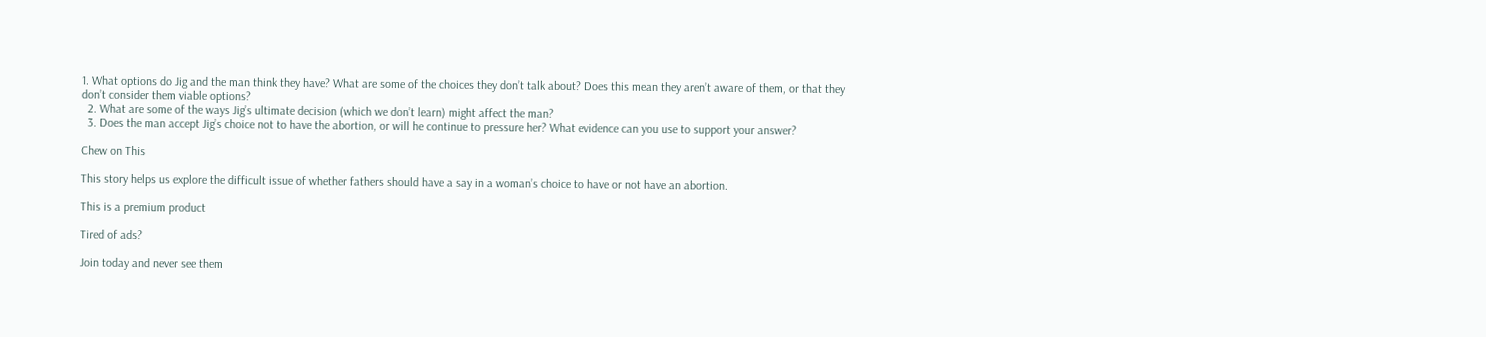1. What options do Jig and the man think they have? What are some of the choices they don’t talk about? Does this mean they aren’t aware of them, or that they don’t consider them viable options?
  2. What are some of the ways Jig’s ultimate decision (which we don’t learn) might affect the man?
  3. Does the man accept Jig’s choice not to have the abortion, or will he continue to pressure her? What evidence can you use to support your answer?

Chew on This

This story helps us explore the difficult issue of whether fathers should have a say in a woman’s choice to have or not have an abortion.

This is a premium product

Tired of ads?

Join today and never see them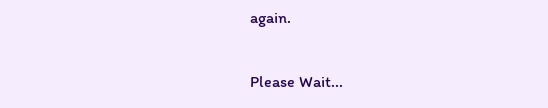again.

Please Wait...